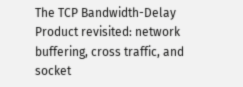The TCP Bandwidth-Delay Product revisited: network buffering, cross traffic, and socket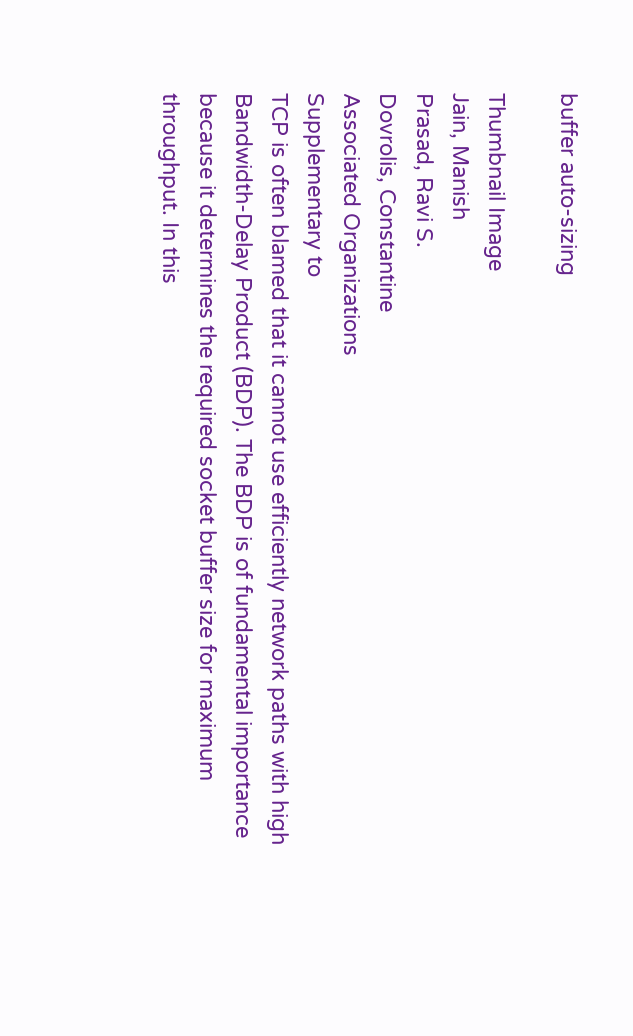buffer auto-sizing

Thumbnail Image
Jain, Manish
Prasad, Ravi S.
Dovrolis, Constantine
Associated Organizations
Supplementary to
TCP is often blamed that it cannot use efficiently network paths with high Bandwidth-Delay Product (BDP). The BDP is of fundamental importance because it determines the required socket buffer size for maximum throughput. In this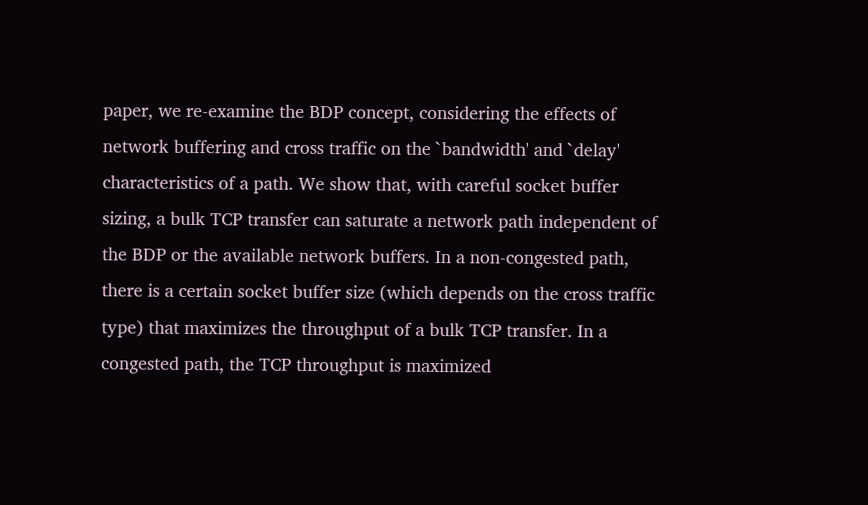paper, we re-examine the BDP concept, considering the effects of network buffering and cross traffic on the `bandwidth' and `delay' characteristics of a path. We show that, with careful socket buffer sizing, a bulk TCP transfer can saturate a network path independent of the BDP or the available network buffers. In a non-congested path, there is a certain socket buffer size (which depends on the cross traffic type) that maximizes the throughput of a bulk TCP transfer. In a congested path, the TCP throughput is maximized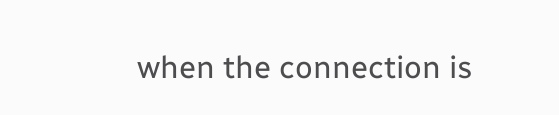when the connection is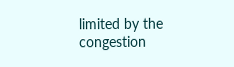limited by the congestion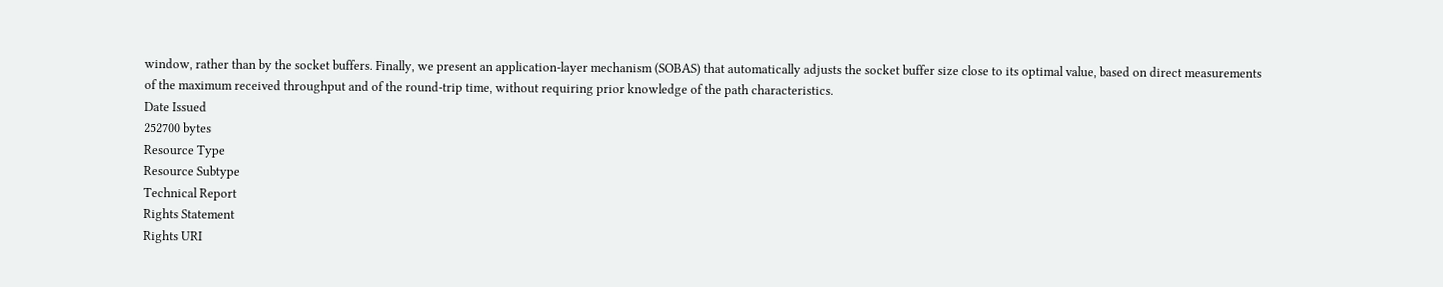window, rather than by the socket buffers. Finally, we present an application-layer mechanism (SOBAS) that automatically adjusts the socket buffer size close to its optimal value, based on direct measurements of the maximum received throughput and of the round-trip time, without requiring prior knowledge of the path characteristics.
Date Issued
252700 bytes
Resource Type
Resource Subtype
Technical Report
Rights Statement
Rights URI